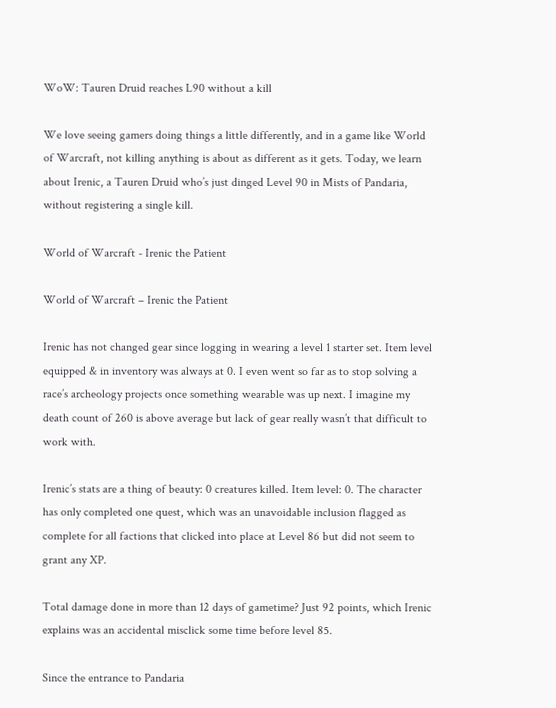WoW: Tauren Druid reaches L90 without a kill

We love seeing gamers doing things a little differently, and in a game like World of Warcraft, not killing anything is about as different as it gets. Today, we learn about Irenic, a Tauren Druid who’s just dinged Level 90 in Mists of Pandaria, without registering a single kill.

World of Warcraft - Irenic the Patient

World of Warcraft – Irenic the Patient

Irenic has not changed gear since logging in wearing a level 1 starter set. Item level equipped & in inventory was always at 0. I even went so far as to stop solving a race’s archeology projects once something wearable was up next. I imagine my death count of 260 is above average but lack of gear really wasn’t that difficult to work with.

Irenic’s stats are a thing of beauty: 0 creatures killed. Item level: 0. The character has only completed one quest, which was an unavoidable inclusion flagged as complete for all factions that clicked into place at Level 86 but did not seem to grant any XP.

Total damage done in more than 12 days of gametime? Just 92 points, which Irenic explains was an accidental misclick some time before level 85.

Since the entrance to Pandaria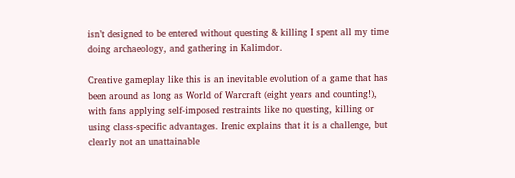isn’t designed to be entered without questing & killing I spent all my time doing archaeology, and gathering in Kalimdor.

Creative gameplay like this is an inevitable evolution of a game that has been around as long as World of Warcraft (eight years and counting!), with fans applying self-imposed restraints like no questing, killing or using class-specific advantages. Irenic explains that it is a challenge, but clearly not an unattainable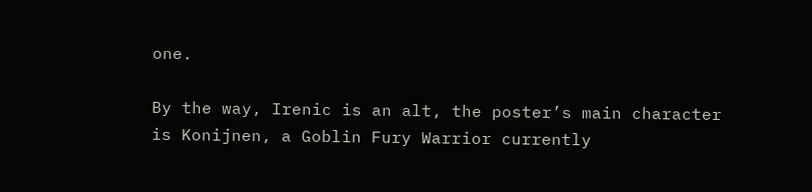one.

By the way, Irenic is an alt, the poster’s main character is Konijnen, a Goblin Fury Warrior currently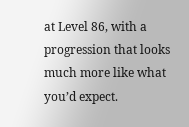at Level 86, with a progression that looks much more like what you’d expect.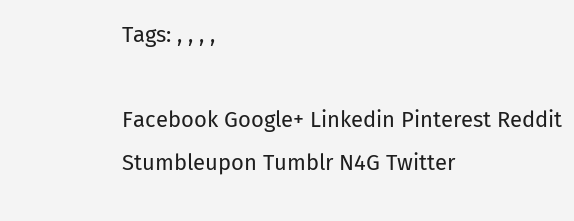Tags: , , , ,

Facebook Google+ Linkedin Pinterest Reddit Stumbleupon Tumblr N4G Twitter